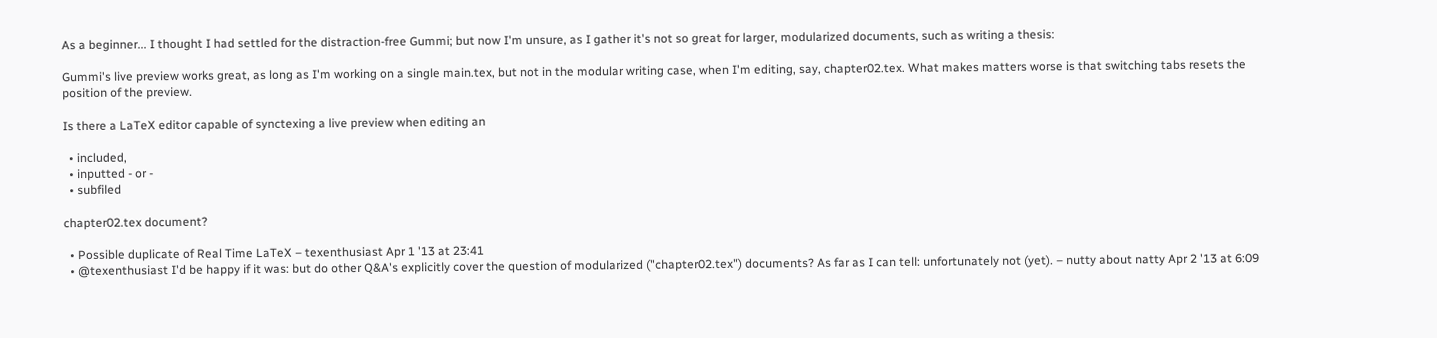As a beginner... I thought I had settled for the distraction-free Gummi; but now I'm unsure, as I gather it's not so great for larger, modularized documents, such as writing a thesis:

Gummi's live preview works great, as long as I'm working on a single main.tex, but not in the modular writing case, when I'm editing, say, chapter02.tex. What makes matters worse is that switching tabs resets the position of the preview.

Is there a LaTeX editor capable of synctexing a live preview when editing an

  • included,
  • inputted - or -
  • subfiled

chapter02.tex document?

  • Possible duplicate of Real Time LaTeX – texenthusiast Apr 1 '13 at 23:41
  • @texenthusiast I'd be happy if it was: but do other Q&A's explicitly cover the question of modularized ("chapter02.tex") documents? As far as I can tell: unfortunately not (yet). – nutty about natty Apr 2 '13 at 6:09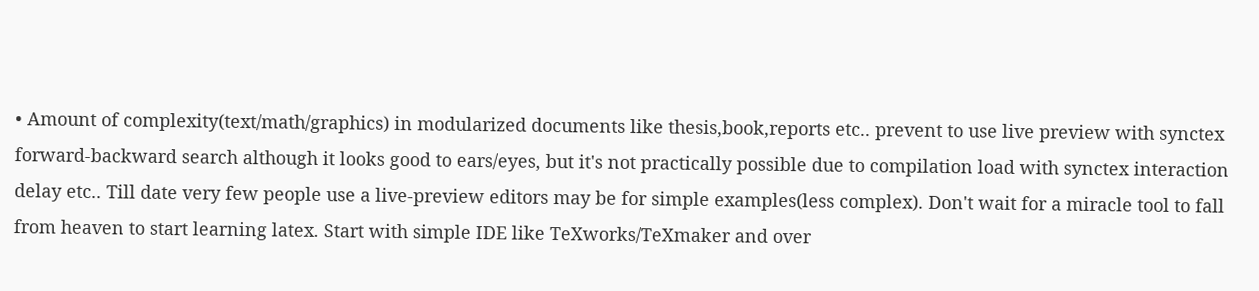• Amount of complexity(text/math/graphics) in modularized documents like thesis,book,reports etc.. prevent to use live preview with synctex forward-backward search although it looks good to ears/eyes, but it's not practically possible due to compilation load with synctex interaction delay etc.. Till date very few people use a live-preview editors may be for simple examples(less complex). Don't wait for a miracle tool to fall from heaven to start learning latex. Start with simple IDE like TeXworks/TeXmaker and over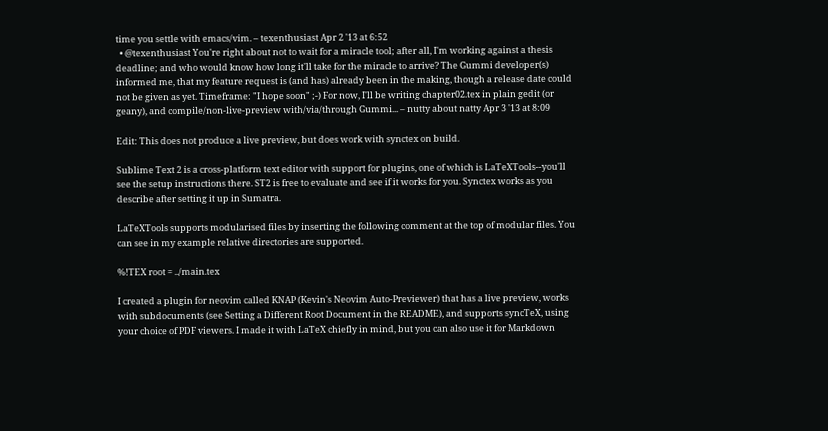time you settle with emacs/vim. – texenthusiast Apr 2 '13 at 6:52
  • @texenthusiast You're right about not to wait for a miracle tool; after all, I'm working against a thesis deadline; and who would know how long it'll take for the miracle to arrive? The Gummi developer(s) informed me, that my feature request is (and has) already been in the making, though a release date could not be given as yet. Timeframe: "I hope soon" ;-) For now, I'll be writing chapter02.tex in plain gedit (or geany), and compile/non-live-preview with/via/through Gummi... – nutty about natty Apr 3 '13 at 8:09

Edit: This does not produce a live preview, but does work with synctex on build.

Sublime Text 2 is a cross-platform text editor with support for plugins, one of which is LaTeXTools--you'll see the setup instructions there. ST2 is free to evaluate and see if it works for you. Synctex works as you describe after setting it up in Sumatra.

LaTeXTools supports modularised files by inserting the following comment at the top of modular files. You can see in my example relative directories are supported.

%!TEX root = ../main.tex

I created a plugin for neovim called KNAP (Kevin's Neovim Auto-Previewer) that has a live preview, works with subdocuments (see Setting a Different Root Document in the README), and supports syncTeX, using your choice of PDF viewers. I made it with LaTeX chiefly in mind, but you can also use it for Markdown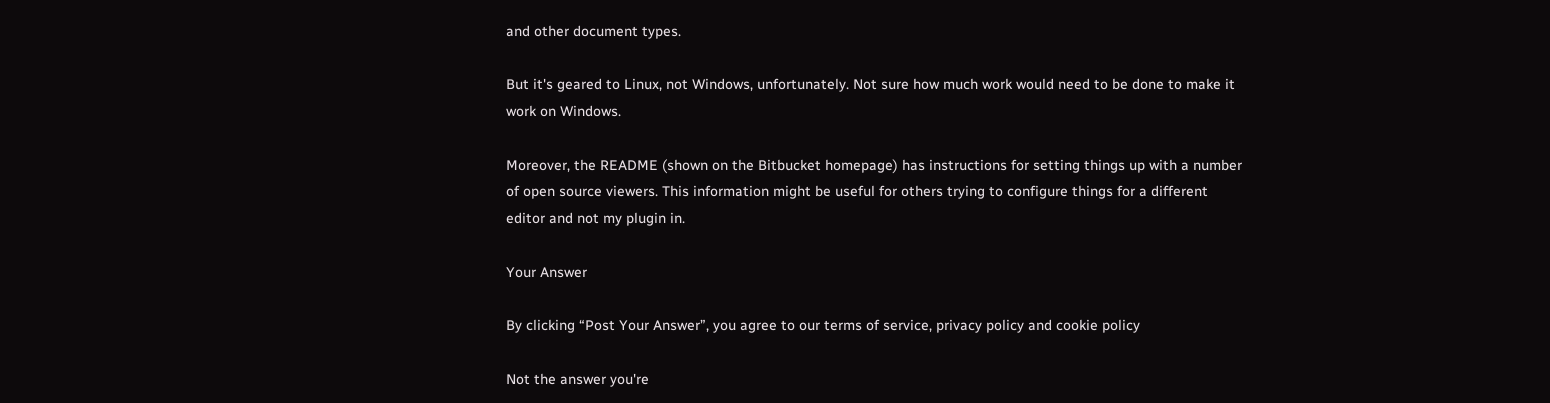and other document types.

But it's geared to Linux, not Windows, unfortunately. Not sure how much work would need to be done to make it work on Windows.

Moreover, the README (shown on the Bitbucket homepage) has instructions for setting things up with a number of open source viewers. This information might be useful for others trying to configure things for a different editor and not my plugin in.

Your Answer

By clicking “Post Your Answer”, you agree to our terms of service, privacy policy and cookie policy

Not the answer you're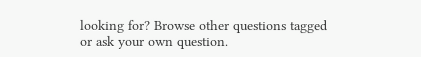looking for? Browse other questions tagged or ask your own question.